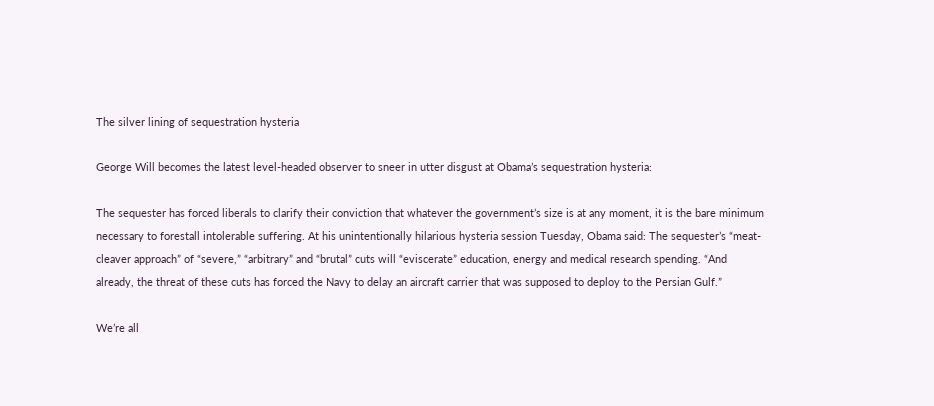The silver lining of sequestration hysteria

George Will becomes the latest level-headed observer to sneer in utter disgust at Obama’s sequestration hysteria:

The sequester has forced liberals to clarify their conviction that whatever the government’s size is at any moment, it is the bare minimum necessary to forestall intolerable suffering. At his unintentionally hilarious hysteria session Tuesday, Obama said: The sequester’s “meat-cleaver approach” of “severe,” “arbitrary” and “brutal” cuts will “eviscerate” education, energy and medical research spending. “And already, the threat of these cuts has forced the Navy to delay an aircraft carrier that was supposed to deploy to the Persian Gulf.”

We’re all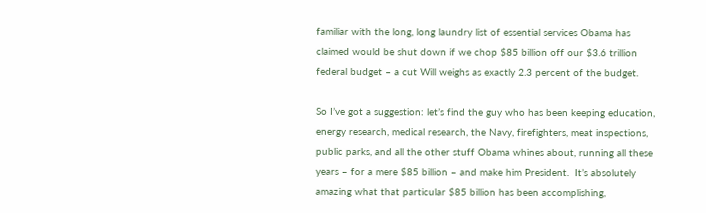familiar with the long, long laundry list of essential services Obama has claimed would be shut down if we chop $85 billion off our $3.6 trillion federal budget – a cut Will weighs as exactly 2.3 percent of the budget.

So I’ve got a suggestion: let’s find the guy who has been keeping education, energy research, medical research, the Navy, firefighters, meat inspections, public parks, and all the other stuff Obama whines about, running all these years – for a mere $85 billion – and make him President.  It’s absolutely amazing what that particular $85 billion has been accomplishing,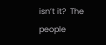isn’t it?  The people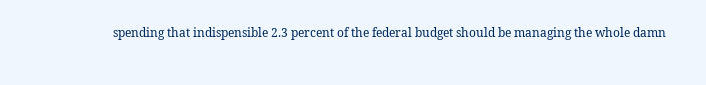spending that indispensible 2.3 percent of the federal budget should be managing the whole damn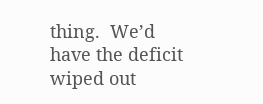thing.  We’d have the deficit wiped out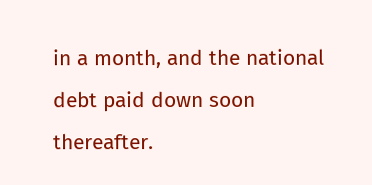in a month, and the national debt paid down soon thereafter.